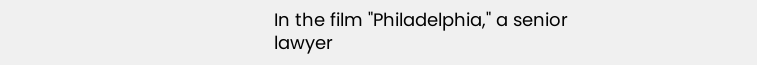In the film "Philadelphia," a senior lawyer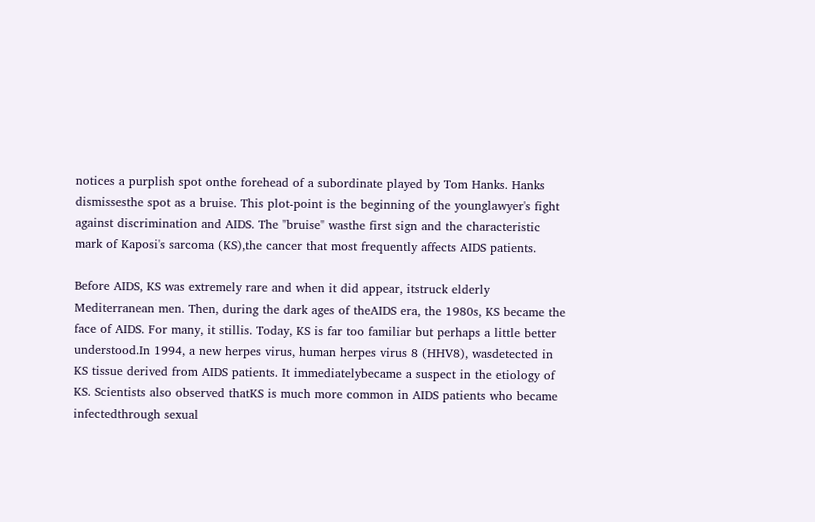notices a purplish spot onthe forehead of a subordinate played by Tom Hanks. Hanks dismissesthe spot as a bruise. This plot-point is the beginning of the younglawyer's fight against discrimination and AIDS. The "bruise" wasthe first sign and the characteristic mark of Kaposi's sarcoma (KS),the cancer that most frequently affects AIDS patients.

Before AIDS, KS was extremely rare and when it did appear, itstruck elderly Mediterranean men. Then, during the dark ages of theAIDS era, the 1980s, KS became the face of AIDS. For many, it stillis. Today, KS is far too familiar but perhaps a little better understood.In 1994, a new herpes virus, human herpes virus 8 (HHV8), wasdetected in KS tissue derived from AIDS patients. It immediatelybecame a suspect in the etiology of KS. Scientists also observed thatKS is much more common in AIDS patients who became infectedthrough sexual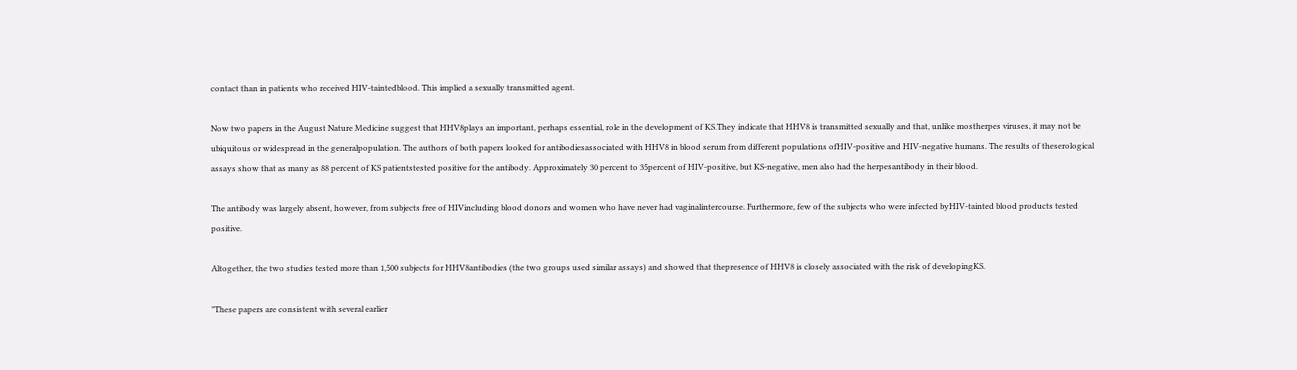contact than in patients who received HIV-taintedblood. This implied a sexually transmitted agent.

Now two papers in the August Nature Medicine suggest that HHV8plays an important, perhaps essential, role in the development of KS.They indicate that HHV8 is transmitted sexually and that, unlike mostherpes viruses, it may not be ubiquitous or widespread in the generalpopulation. The authors of both papers looked for antibodiesassociated with HHV8 in blood serum from different populations ofHIV-positive and HIV-negative humans. The results of theserological assays show that as many as 88 percent of KS patientstested positive for the antibody. Approximately 30 percent to 35percent of HIV-positive, but KS-negative, men also had the herpesantibody in their blood.

The antibody was largely absent, however, from subjects free of HIVincluding blood donors and women who have never had vaginalintercourse. Furthermore, few of the subjects who were infected byHIV-tainted blood products tested positive.

Altogether, the two studies tested more than 1,500 subjects for HHV8antibodies (the two groups used similar assays) and showed that thepresence of HHV8 is closely associated with the risk of developingKS.

"These papers are consistent with several earlier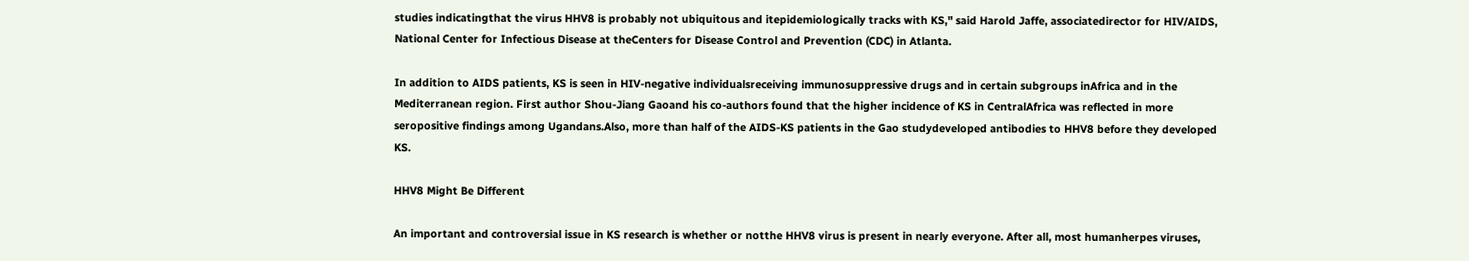studies indicatingthat the virus HHV8 is probably not ubiquitous and itepidemiologically tracks with KS," said Harold Jaffe, associatedirector for HIV/AIDS, National Center for Infectious Disease at theCenters for Disease Control and Prevention (CDC) in Atlanta.

In addition to AIDS patients, KS is seen in HIV-negative individualsreceiving immunosuppressive drugs and in certain subgroups inAfrica and in the Mediterranean region. First author Shou-Jiang Gaoand his co-authors found that the higher incidence of KS in CentralAfrica was reflected in more seropositive findings among Ugandans.Also, more than half of the AIDS-KS patients in the Gao studydeveloped antibodies to HHV8 before they developed KS.

HHV8 Might Be Different

An important and controversial issue in KS research is whether or notthe HHV8 virus is present in nearly everyone. After all, most humanherpes viruses,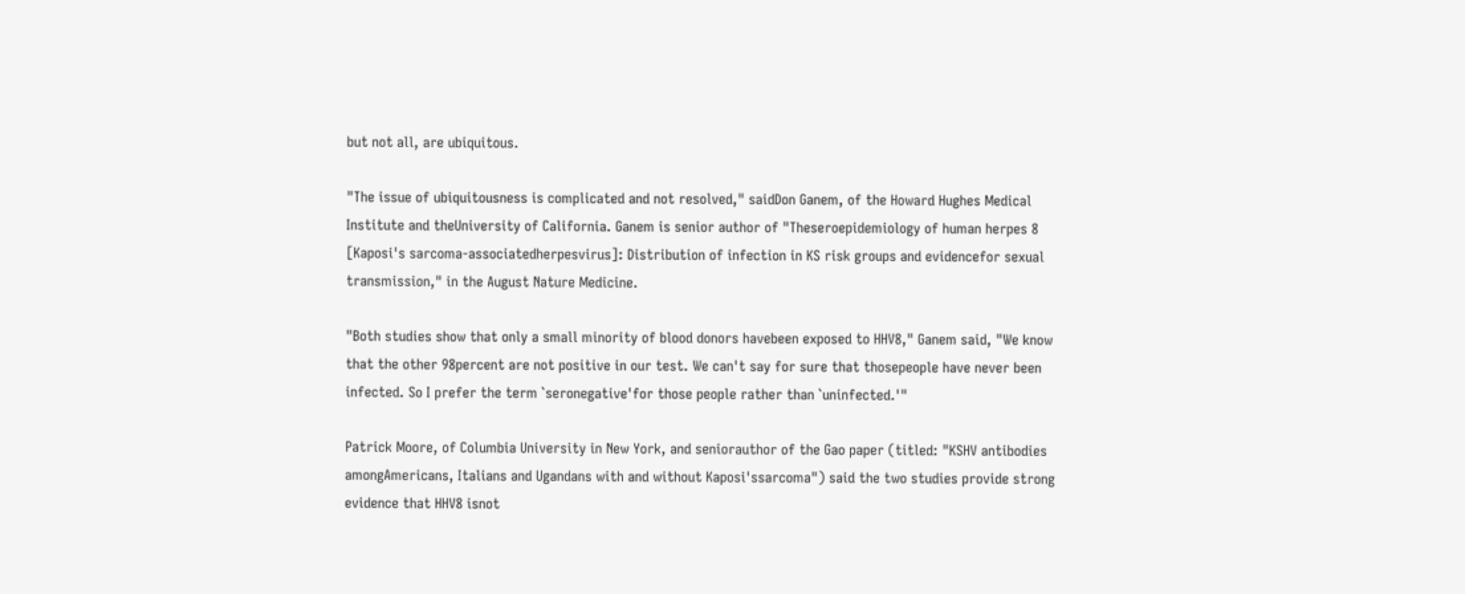but not all, are ubiquitous.

"The issue of ubiquitousness is complicated and not resolved," saidDon Ganem, of the Howard Hughes Medical Institute and theUniversity of California. Ganem is senior author of "Theseroepidemiology of human herpes 8 [Kaposi's sarcoma-associatedherpesvirus]: Distribution of infection in KS risk groups and evidencefor sexual transmission," in the August Nature Medicine.

"Both studies show that only a small minority of blood donors havebeen exposed to HHV8," Ganem said, "We know that the other 98percent are not positive in our test. We can't say for sure that thosepeople have never been infected. So I prefer the term `seronegative'for those people rather than `uninfected.'"

Patrick Moore, of Columbia University in New York, and seniorauthor of the Gao paper (titled: "KSHV antibodies amongAmericans, Italians and Ugandans with and without Kaposi'ssarcoma") said the two studies provide strong evidence that HHV8 isnot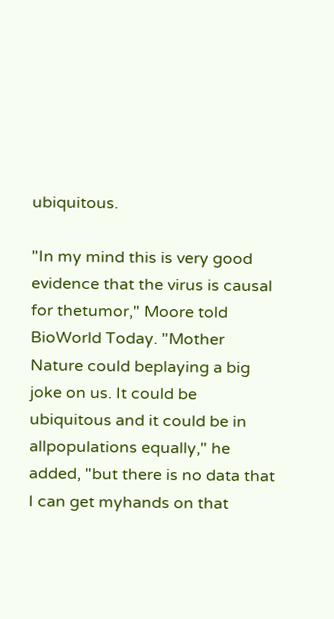ubiquitous.

"In my mind this is very good evidence that the virus is causal for thetumor," Moore told BioWorld Today. "Mother Nature could beplaying a big joke on us. It could be ubiquitous and it could be in allpopulations equally," he added, "but there is no data that I can get myhands on that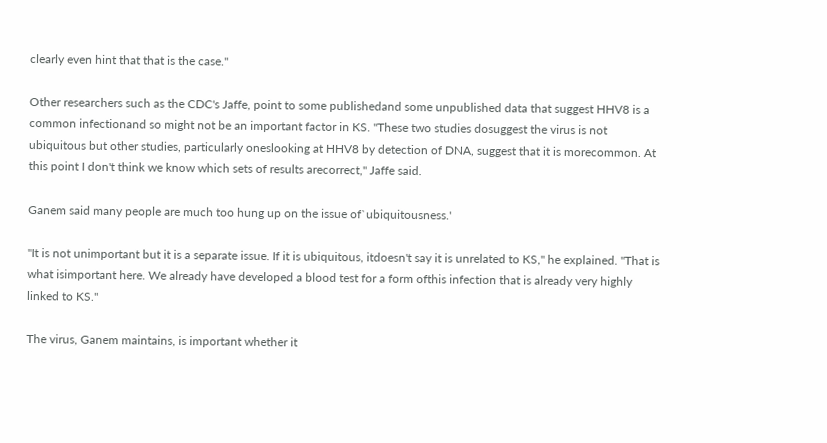clearly even hint that that is the case."

Other researchers such as the CDC's Jaffe, point to some publishedand some unpublished data that suggest HHV8 is a common infectionand so might not be an important factor in KS. "These two studies dosuggest the virus is not ubiquitous but other studies, particularly oneslooking at HHV8 by detection of DNA, suggest that it is morecommon. At this point I don't think we know which sets of results arecorrect," Jaffe said.

Ganem said many people are much too hung up on the issue of`ubiquitousness.'

"It is not unimportant but it is a separate issue. If it is ubiquitous, itdoesn't say it is unrelated to KS," he explained. "That is what isimportant here. We already have developed a blood test for a form ofthis infection that is already very highly linked to KS."

The virus, Ganem maintains, is important whether it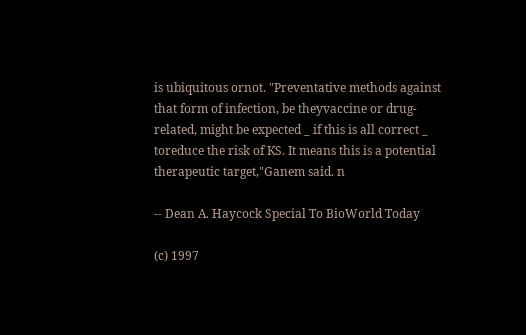is ubiquitous ornot. "Preventative methods against that form of infection, be theyvaccine or drug-related, might be expected _ if this is all correct _ toreduce the risk of KS. It means this is a potential therapeutic target,"Ganem said. n

-- Dean A. Haycock Special To BioWorld Today

(c) 1997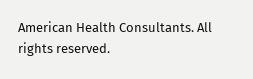American Health Consultants. All rights reserved.